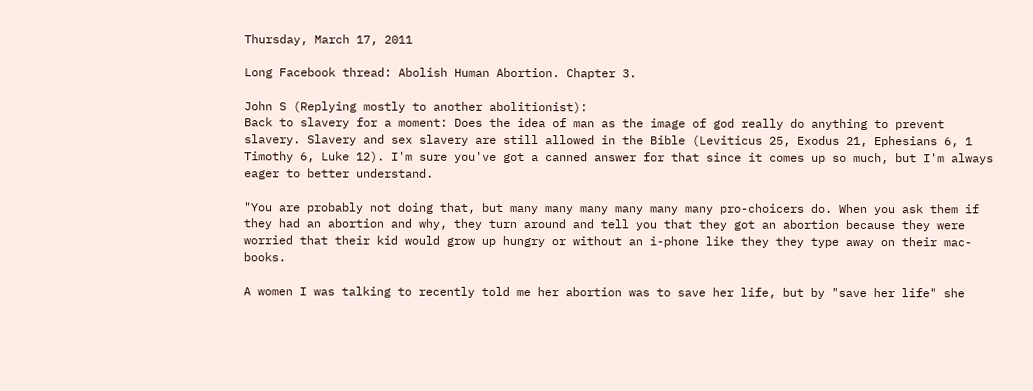Thursday, March 17, 2011

Long Facebook thread: Abolish Human Abortion. Chapter 3.

John S (Replying mostly to another abolitionist):
Back to slavery for a moment: Does the idea of man as the image of god really do anything to prevent slavery. Slavery and sex slavery are still allowed in the Bible (Leviticus 25, Exodus 21, Ephesians 6, 1 Timothy 6, Luke 12). I'm sure you've got a canned answer for that since it comes up so much, but I'm always eager to better understand.

"You are probably not doing that, but many many many many many many pro-choicers do. When you ask them if they had an abortion and why, they turn around and tell you that they got an abortion because they were worried that their kid would grow up hungry or without an i-phone like they they type away on their mac-books.

A women I was talking to recently told me her abortion was to save her life, but by "save her life" she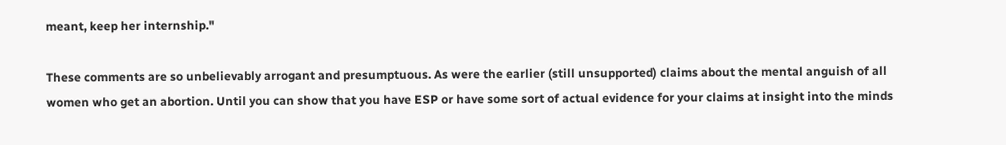meant, keep her internship."

These comments are so unbelievably arrogant and presumptuous. As were the earlier (still unsupported) claims about the mental anguish of all women who get an abortion. Until you can show that you have ESP or have some sort of actual evidence for your claims at insight into the minds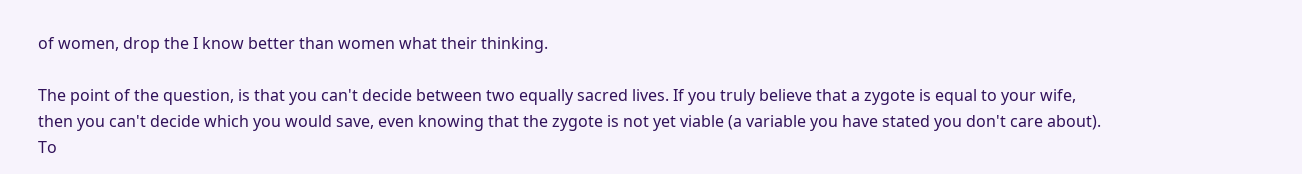of women, drop the I know better than women what their thinking.

The point of the question, is that you can't decide between two equally sacred lives. If you truly believe that a zygote is equal to your wife, then you can't decide which you would save, even knowing that the zygote is not yet viable (a variable you have stated you don't care about). To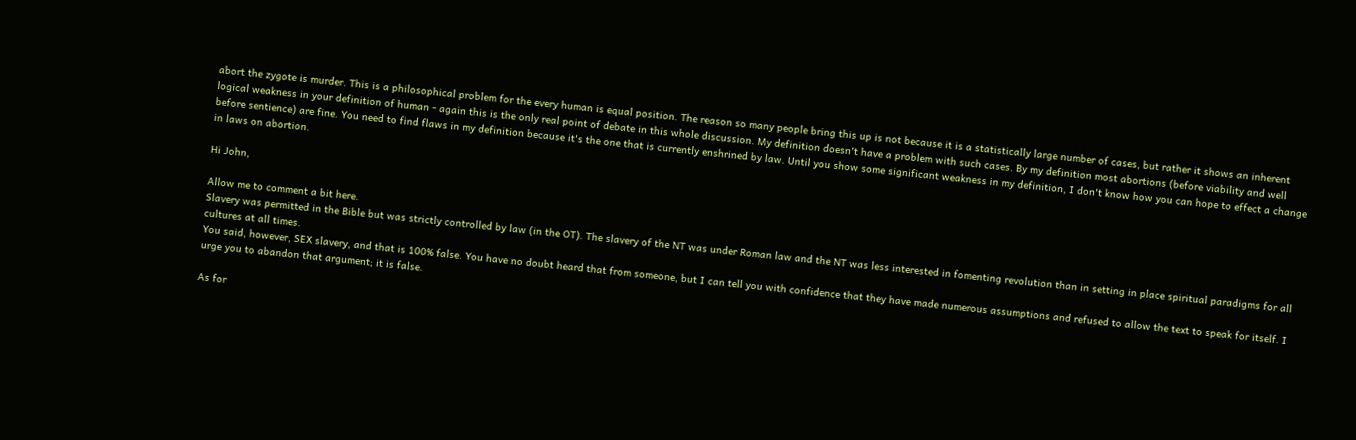abort the zygote is murder. This is a philosophical problem for the every human is equal position. The reason so many people bring this up is not because it is a statistically large number of cases, but rather it shows an inherent logical weakness in your definition of human - again this is the only real point of debate in this whole discussion. My definition doesn't have a problem with such cases. By my definition most abortions (before viability and well before sentience) are fine. You need to find flaws in my definition because it's the one that is currently enshrined by law. Until you show some significant weakness in my definition, I don't know how you can hope to effect a change in laws on abortion.

Hi John,

Allow me to comment a bit here.
Slavery was permitted in the Bible but was strictly controlled by law (in the OT). The slavery of the NT was under Roman law and the NT was less interested in fomenting revolution than in setting in place spiritual paradigms for all cultures at all times.
You said, however, SEX slavery, and that is 100% false. You have no doubt heard that from someone, but I can tell you with confidence that they have made numerous assumptions and refused to allow the text to speak for itself. I urge you to abandon that argument; it is false.

As for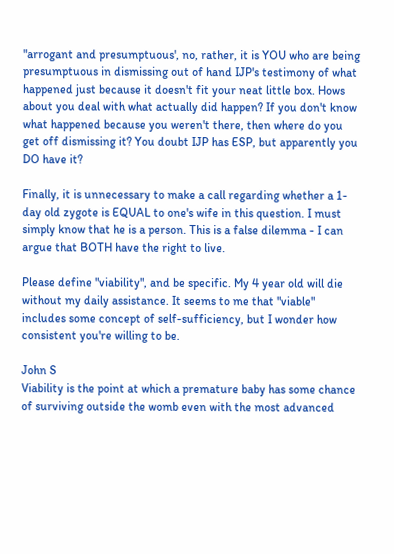"arrogant and presumptuous', no, rather, it is YOU who are being presumptuous in dismissing out of hand IJP's testimony of what happened just because it doesn't fit your neat little box. Hows about you deal with what actually did happen? If you don't know what happened because you weren't there, then where do you get off dismissing it? You doubt IJP has ESP, but apparently you DO have it?

Finally, it is unnecessary to make a call regarding whether a 1-day old zygote is EQUAL to one's wife in this question. I must simply know that he is a person. This is a false dilemma - I can argue that BOTH have the right to live.

Please define "viability", and be specific. My 4 year old will die without my daily assistance. It seems to me that "viable" includes some concept of self-sufficiency, but I wonder how consistent you're willing to be.

John S
Viability is the point at which a premature baby has some chance of surviving outside the womb even with the most advanced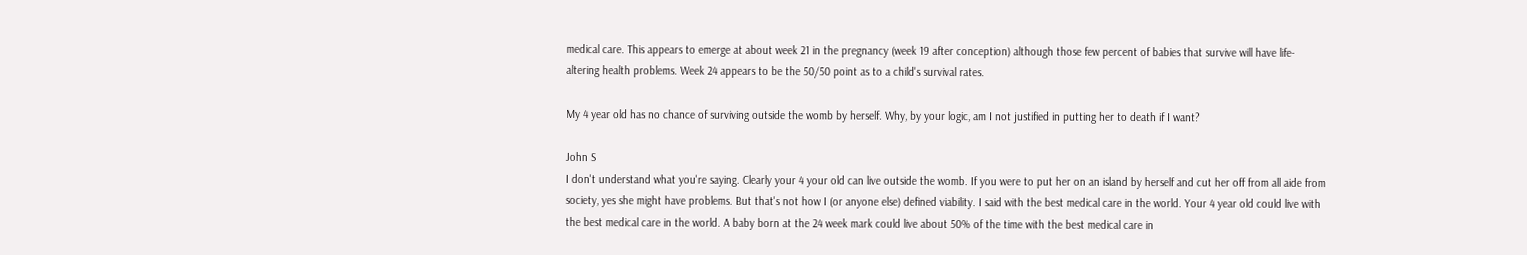medical care. This appears to emerge at about week 21 in the pregnancy (week 19 after conception) although those few percent of babies that survive will have life-altering health problems. Week 24 appears to be the 50/50 point as to a child's survival rates.

My 4 year old has no chance of surviving outside the womb by herself. Why, by your logic, am I not justified in putting her to death if I want?

John S
I don't understand what you're saying. Clearly your 4 your old can live outside the womb. If you were to put her on an island by herself and cut her off from all aide from society, yes she might have problems. But that's not how I (or anyone else) defined viability. I said with the best medical care in the world. Your 4 year old could live with the best medical care in the world. A baby born at the 24 week mark could live about 50% of the time with the best medical care in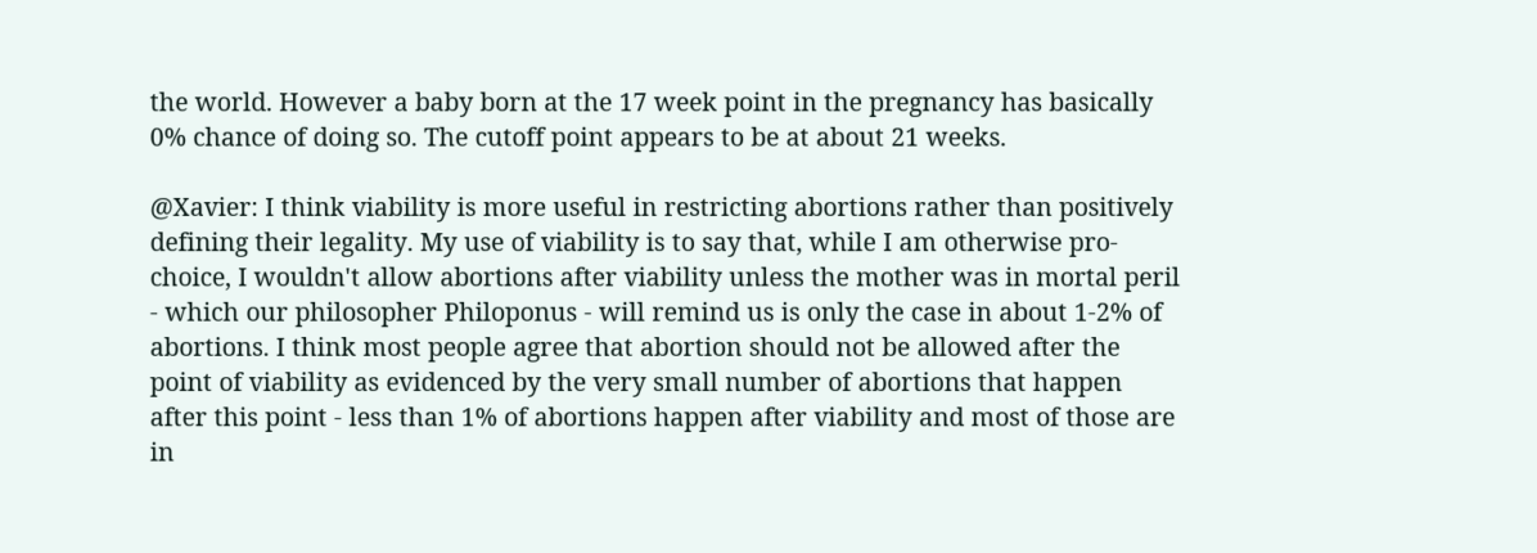the world. However a baby born at the 17 week point in the pregnancy has basically 0% chance of doing so. The cutoff point appears to be at about 21 weeks.

@Xavier: I think viability is more useful in restricting abortions rather than positively defining their legality. My use of viability is to say that, while I am otherwise pro-choice, I wouldn't allow abortions after viability unless the mother was in mortal peril - which our philosopher Philoponus - will remind us is only the case in about 1-2% of abortions. I think most people agree that abortion should not be allowed after the point of viability as evidenced by the very small number of abortions that happen after this point - less than 1% of abortions happen after viability and most of those are in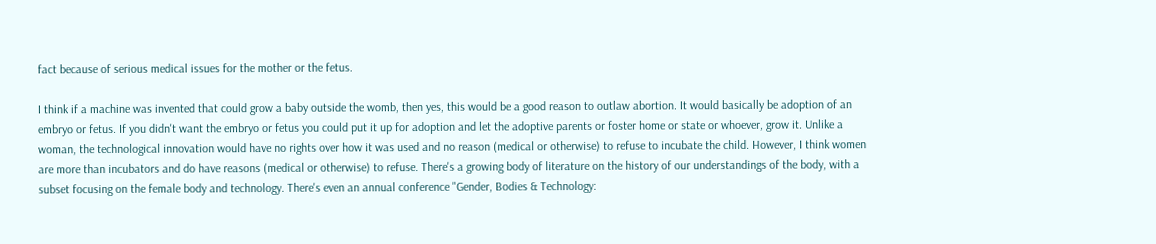fact because of serious medical issues for the mother or the fetus.

I think if a machine was invented that could grow a baby outside the womb, then yes, this would be a good reason to outlaw abortion. It would basically be adoption of an embryo or fetus. If you didn't want the embryo or fetus you could put it up for adoption and let the adoptive parents or foster home or state or whoever, grow it. Unlike a woman, the technological innovation would have no rights over how it was used and no reason (medical or otherwise) to refuse to incubate the child. However, I think women are more than incubators and do have reasons (medical or otherwise) to refuse. There's a growing body of literature on the history of our understandings of the body, with a subset focusing on the female body and technology. There's even an annual conference "Gender, Bodies & Technology: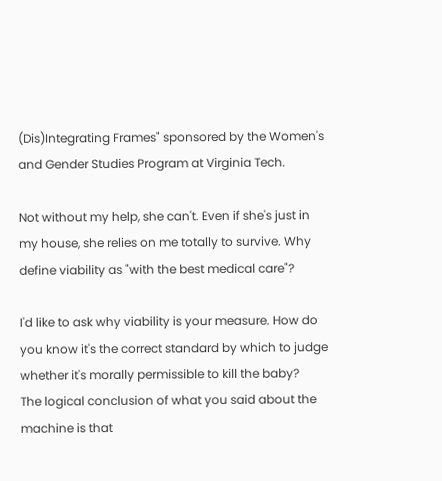(Dis)Integrating Frames" sponsored by the Women's and Gender Studies Program at Virginia Tech.

Not without my help, she can't. Even if she's just in my house, she relies on me totally to survive. Why define viability as "with the best medical care"?

I'd like to ask why viability is your measure. How do you know it's the correct standard by which to judge whether it's morally permissible to kill the baby?
The logical conclusion of what you said about the machine is that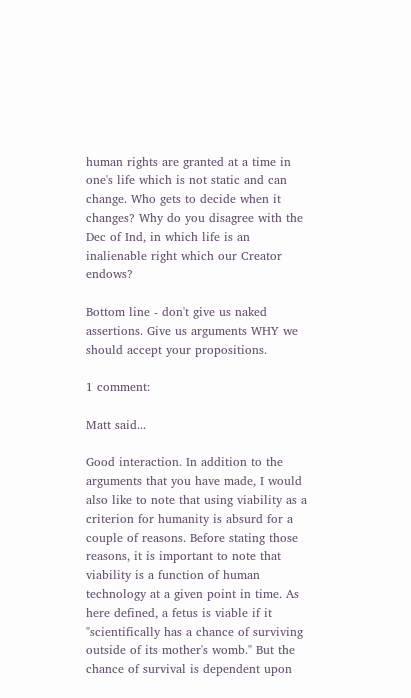human rights are granted at a time in one's life which is not static and can change. Who gets to decide when it changes? Why do you disagree with the Dec of Ind, in which life is an inalienable right which our Creator endows?

Bottom line - don't give us naked assertions. Give us arguments WHY we should accept your propositions.

1 comment:

Matt said...

Good interaction. In addition to the arguments that you have made, I would also like to note that using viability as a criterion for humanity is absurd for a couple of reasons. Before stating those reasons, it is important to note that viability is a function of human technology at a given point in time. As here defined, a fetus is viable if it "scientifically has a chance of surviving outside of its mother's womb." But the chance of survival is dependent upon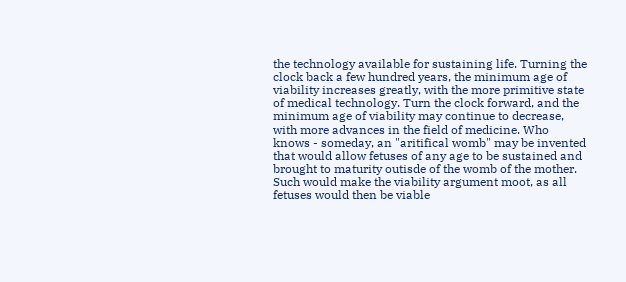the technology available for sustaining life. Turning the clock back a few hundred years, the minimum age of viability increases greatly, with the more primitive state of medical technology. Turn the clock forward, and the minimum age of viability may continue to decrease, with more advances in the field of medicine. Who knows - someday, an "aritifical womb" may be invented that would allow fetuses of any age to be sustained and brought to maturity outisde of the womb of the mother. Such would make the viability argument moot, as all fetuses would then be viable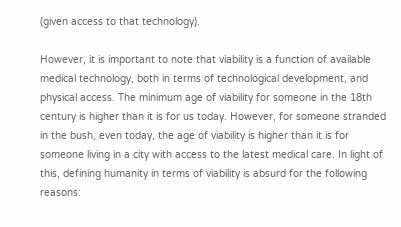(given access to that technology).

However, it is important to note that viability is a function of available medical technology, both in terms of technological development, and physical access. The minimum age of viability for someone in the 18th century is higher than it is for us today. However, for someone stranded in the bush, even today, the age of viability is higher than it is for someone living in a city with access to the latest medical care. In light of this, defining humanity in terms of viability is absurd for the following reasons: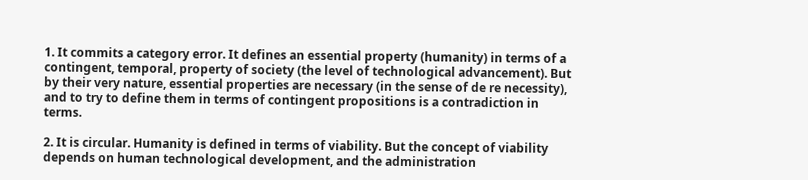1. It commits a category error. It defines an essential property (humanity) in terms of a contingent, temporal, property of society (the level of technological advancement). But by their very nature, essential properties are necessary (in the sense of de re necessity), and to try to define them in terms of contingent propositions is a contradiction in terms.

2. It is circular. Humanity is defined in terms of viability. But the concept of viability depends on human technological development, and the administration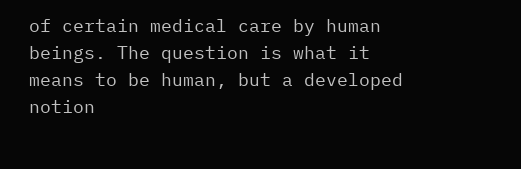of certain medical care by human beings. The question is what it means to be human, but a developed notion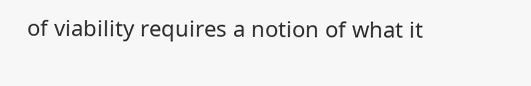of viability requires a notion of what it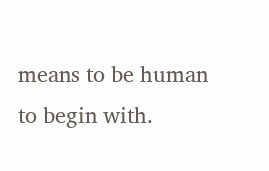means to be human to begin with.